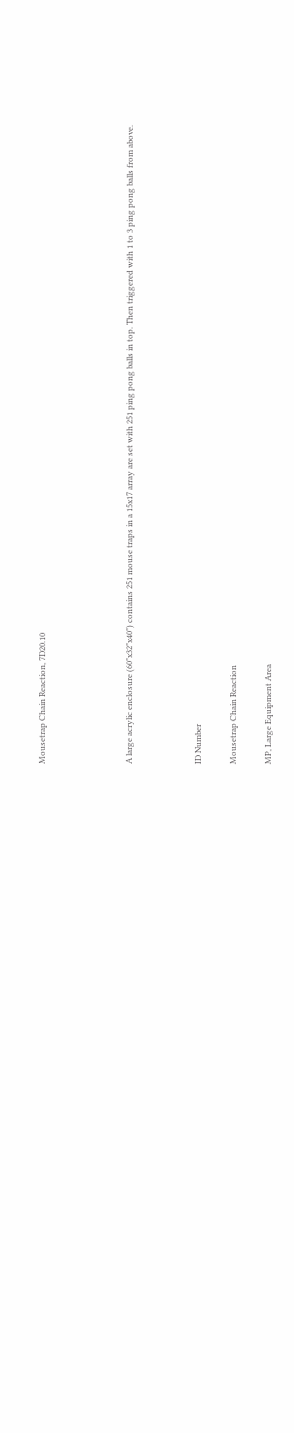Mousetrap Chain Reaction, 7D20.10




A large acrylic enclosure (60"x32"x40") contains 251 mouse traps in a 15x17 array are set with 251 ping pong balls in top. Then triggered with 1 to 3 ping pong balls from above.



ID Number

Mousetrap Chain Reaction

MP, Large Equipment Area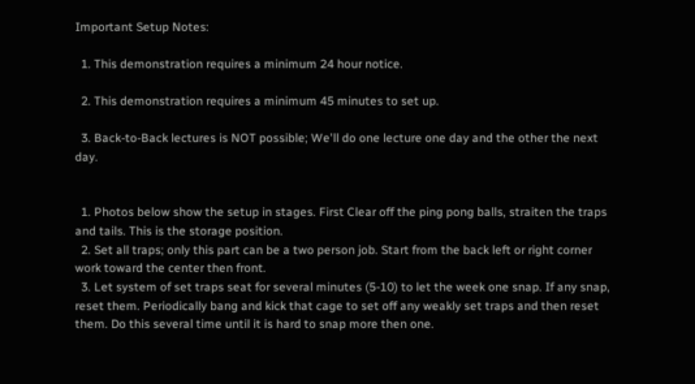Important Setup Notes:

  1. This demonstration requires a minimum 24 hour notice.

  2. This demonstration requires a minimum 45 minutes to set up.

  3. Back-to-Back lectures is NOT possible; We'll do one lecture one day and the other the next day.


  1. Photos below show the setup in stages. First Clear off the ping pong balls, straiten the traps and tails. This is the storage position.
  2. Set all traps; only this part can be a two person job. Start from the back left or right corner work toward the center then front.
  3. Let system of set traps seat for several minutes (5-10) to let the week one snap. If any snap, reset them. Periodically bang and kick that cage to set off any weakly set traps and then reset them. Do this several time until it is hard to snap more then one.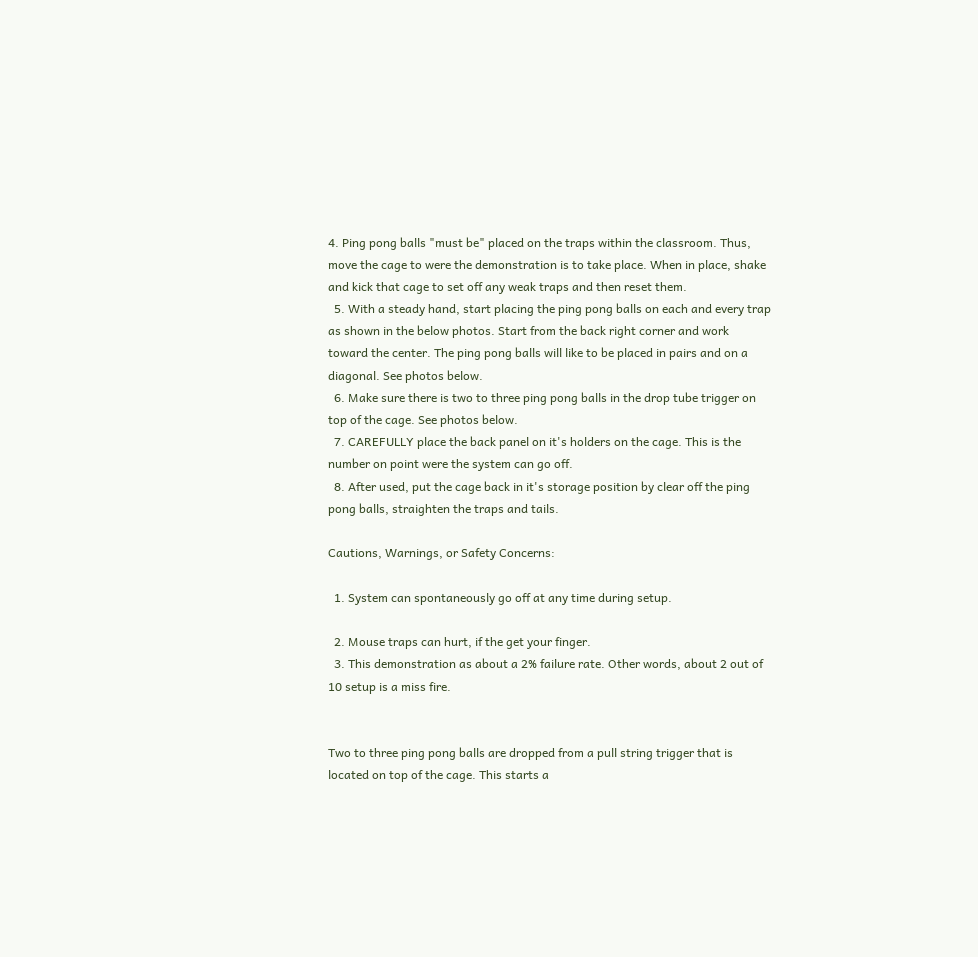4. Ping pong balls "must be" placed on the traps within the classroom. Thus, move the cage to were the demonstration is to take place. When in place, shake and kick that cage to set off any weak traps and then reset them.
  5. With a steady hand, start placing the ping pong balls on each and every trap as shown in the below photos. Start from the back right corner and work toward the center. The ping pong balls will like to be placed in pairs and on a diagonal. See photos below.
  6. Make sure there is two to three ping pong balls in the drop tube trigger on top of the cage. See photos below.
  7. CAREFULLY place the back panel on it's holders on the cage. This is the number on point were the system can go off.
  8. After used, put the cage back in it's storage position by clear off the ping pong balls, straighten the traps and tails.

Cautions, Warnings, or Safety Concerns:

  1. System can spontaneously go off at any time during setup.

  2. Mouse traps can hurt, if the get your finger.
  3. This demonstration as about a 2% failure rate. Other words, about 2 out of 10 setup is a miss fire.


Two to three ping pong balls are dropped from a pull string trigger that is located on top of the cage. This starts a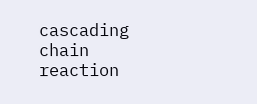cascading chain reaction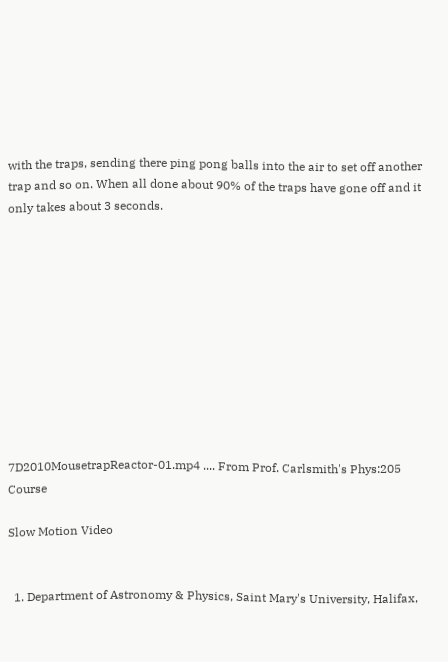with the traps, sending there ping pong balls into the air to set off another trap and so on. When all done about 90% of the traps have gone off and it only takes about 3 seconds.











7D2010MousetrapReactor-01.mp4 .... From Prof. Carlsmith's Phys:205 Course

Slow Motion Video


  1. Department of Astronomy & Physics, Saint Mary's University, Halifax,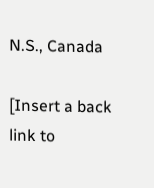N.S., Canada

[Insert a back link to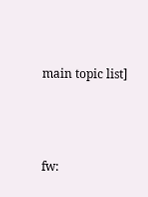main topic list]



fw: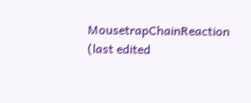MousetrapChainReaction (last edited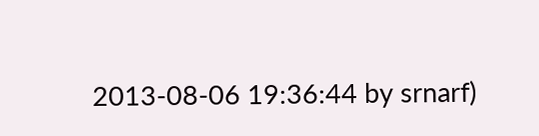2013-08-06 19:36:44 by srnarf)